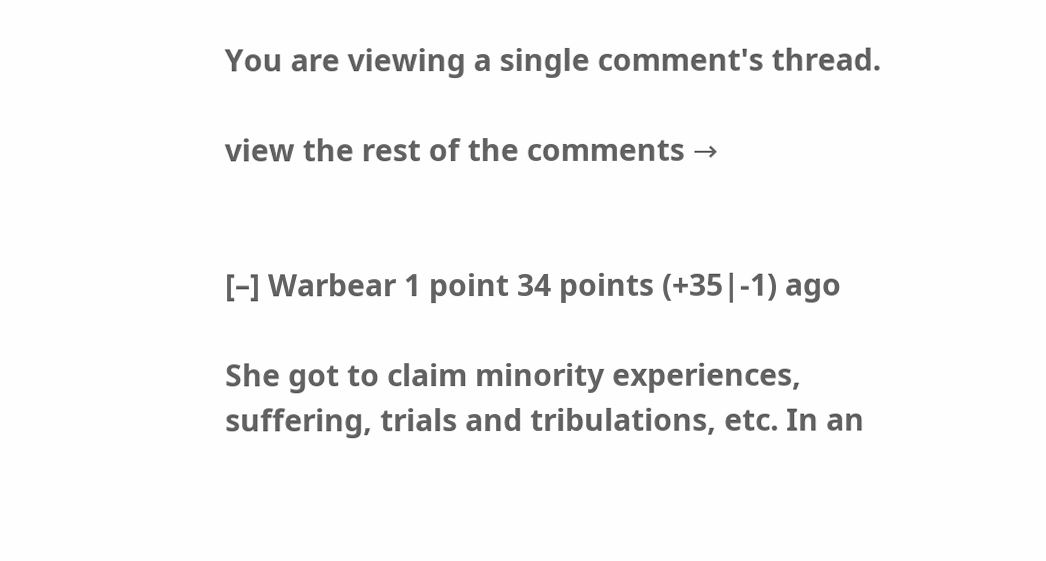You are viewing a single comment's thread.

view the rest of the comments →


[–] Warbear 1 point 34 points (+35|-1) ago

She got to claim minority experiences, suffering, trials and tribulations, etc. In an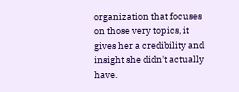organization that focuses on those very topics, it gives her a credibility and insight she didn't actually have.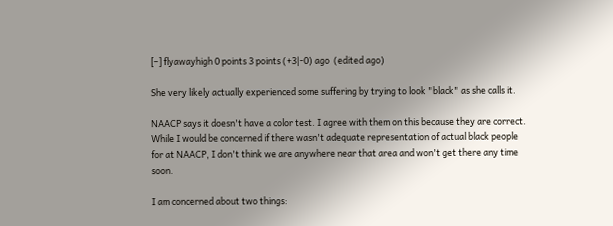[–] flyawayhigh 0 points 3 points (+3|-0) ago  (edited ago)

She very likely actually experienced some suffering by trying to look "black" as she calls it.

NAACP says it doesn't have a color test. I agree with them on this because they are correct. While I would be concerned if there wasn't adequate representation of actual black people for at NAACP, I don't think we are anywhere near that area and won't get there any time soon.

I am concerned about two things: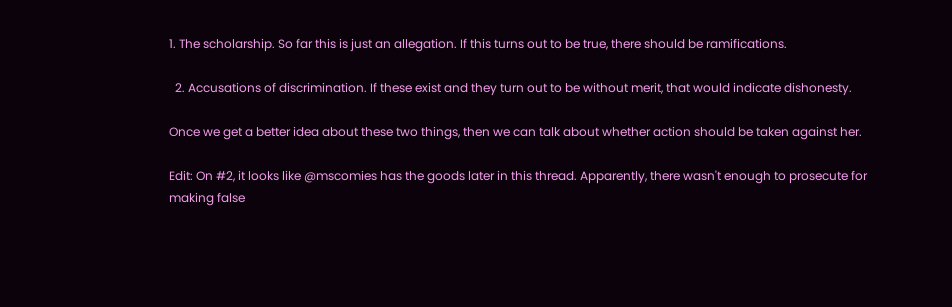1. The scholarship. So far this is just an allegation. If this turns out to be true, there should be ramifications.

  2. Accusations of discrimination. If these exist and they turn out to be without merit, that would indicate dishonesty.

Once we get a better idea about these two things, then we can talk about whether action should be taken against her.

Edit: On #2, it looks like @mscomies has the goods later in this thread. Apparently, there wasn't enough to prosecute for making false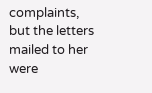complaints, but the letters mailed to her were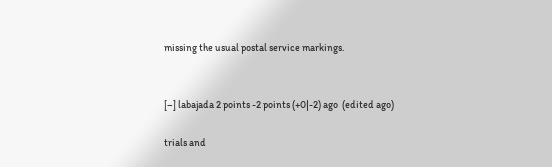missing the usual postal service markings.


[–] labajada 2 points -2 points (+0|-2) ago  (edited ago)

trials and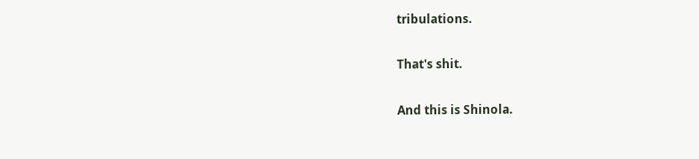tribulations.

That's shit.

And this is Shinola.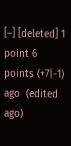[–] [deleted] 1 point 6 points (+7|-1) ago  (edited ago)